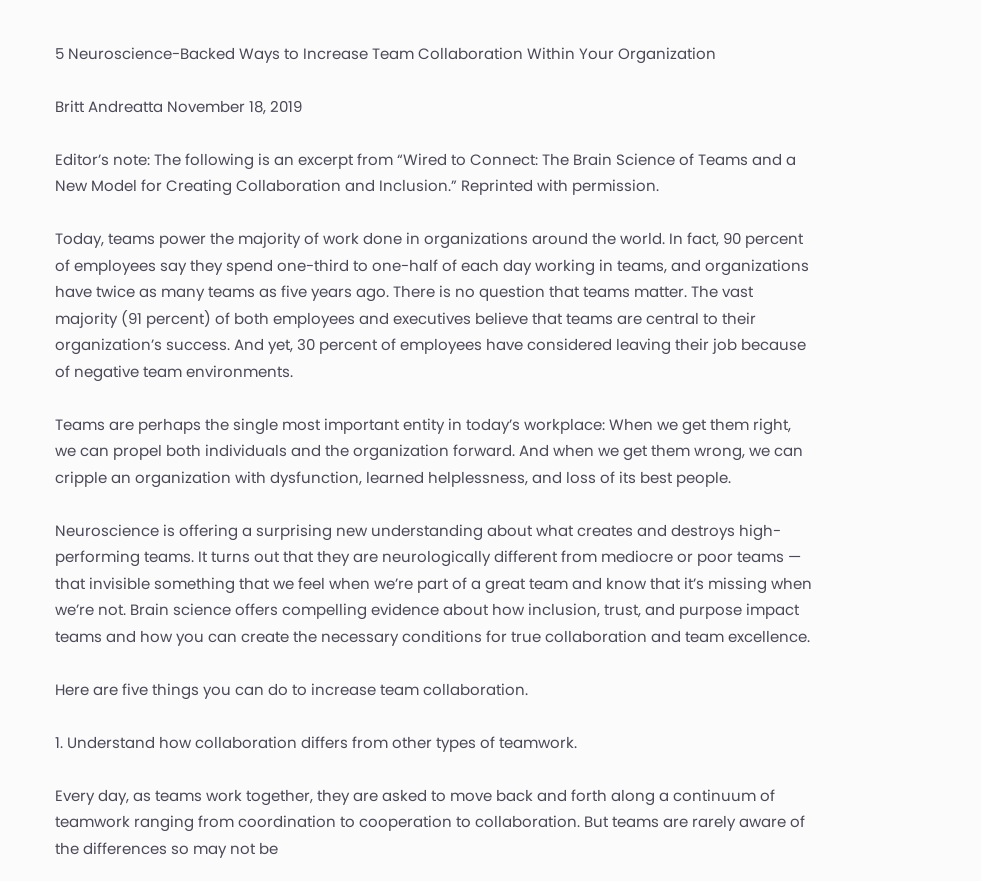5 Neuroscience-Backed Ways to Increase Team Collaboration Within Your Organization

Britt Andreatta November 18, 2019

Editor’s note: The following is an excerpt from “Wired to Connect: The Brain Science of Teams and a New Model for Creating Collaboration and Inclusion.” Reprinted with permission.

Today, teams power the majority of work done in organizations around the world. In fact, 90 percent of employees say they spend one-third to one-half of each day working in teams, and organizations have twice as many teams as five years ago. There is no question that teams matter. The vast majority (91 percent) of both employees and executives believe that teams are central to their organization’s success. And yet, 30 percent of employees have considered leaving their job because of negative team environments.

Teams are perhaps the single most important entity in today’s workplace: When we get them right, we can propel both individuals and the organization forward. And when we get them wrong, we can cripple an organization with dysfunction, learned helplessness, and loss of its best people.

Neuroscience is offering a surprising new understanding about what creates and destroys high-performing teams. It turns out that they are neurologically different from mediocre or poor teams — that invisible something that we feel when we’re part of a great team and know that it’s missing when we’re not. Brain science offers compelling evidence about how inclusion, trust, and purpose impact teams and how you can create the necessary conditions for true collaboration and team excellence.

Here are five things you can do to increase team collaboration.

1. Understand how collaboration differs from other types of teamwork.

Every day, as teams work together, they are asked to move back and forth along a continuum of teamwork ranging from coordination to cooperation to collaboration. But teams are rarely aware of the differences so may not be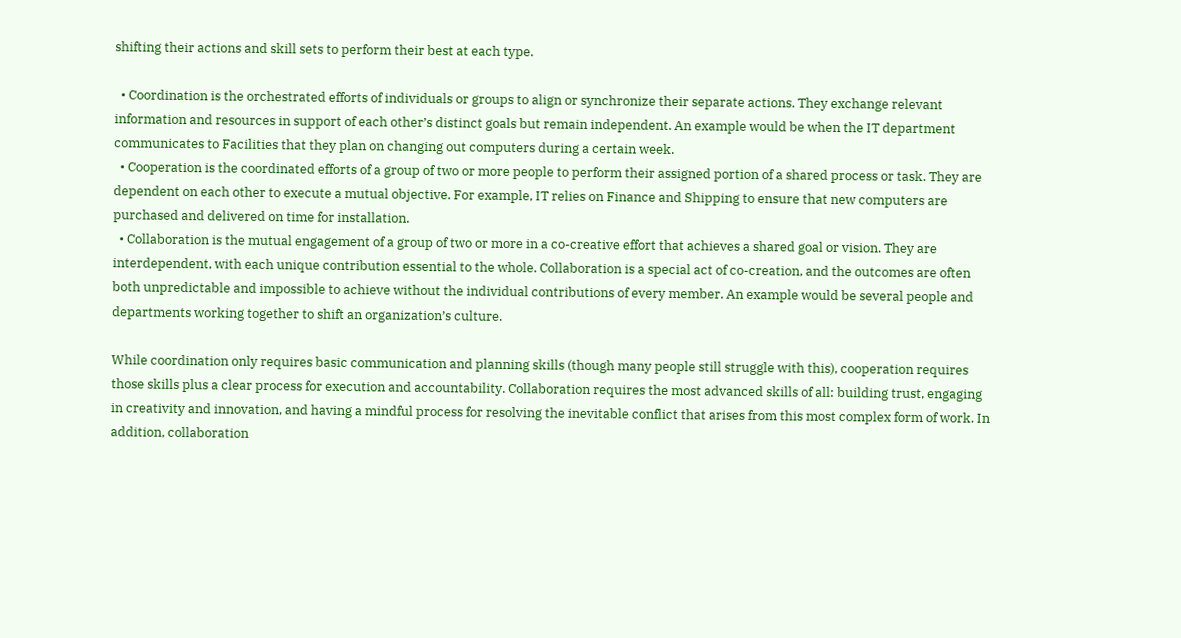shifting their actions and skill sets to perform their best at each type.

  • Coordination is the orchestrated efforts of individuals or groups to align or synchronize their separate actions. They exchange relevant information and resources in support of each other’s distinct goals but remain independent. An example would be when the IT department communicates to Facilities that they plan on changing out computers during a certain week.
  • Cooperation is the coordinated efforts of a group of two or more people to perform their assigned portion of a shared process or task. They are dependent on each other to execute a mutual objective. For example, IT relies on Finance and Shipping to ensure that new computers are purchased and delivered on time for installation.
  • Collaboration is the mutual engagement of a group of two or more in a co-creative effort that achieves a shared goal or vision. They are interdependent, with each unique contribution essential to the whole. Collaboration is a special act of co-creation, and the outcomes are often both unpredictable and impossible to achieve without the individual contributions of every member. An example would be several people and departments working together to shift an organization’s culture.

While coordination only requires basic communication and planning skills (though many people still struggle with this), cooperation requires those skills plus a clear process for execution and accountability. Collaboration requires the most advanced skills of all: building trust, engaging in creativity and innovation, and having a mindful process for resolving the inevitable conflict that arises from this most complex form of work. In addition, collaboration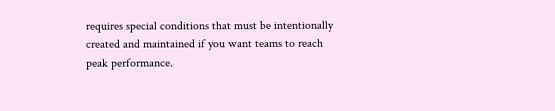requires special conditions that must be intentionally created and maintained if you want teams to reach peak performance.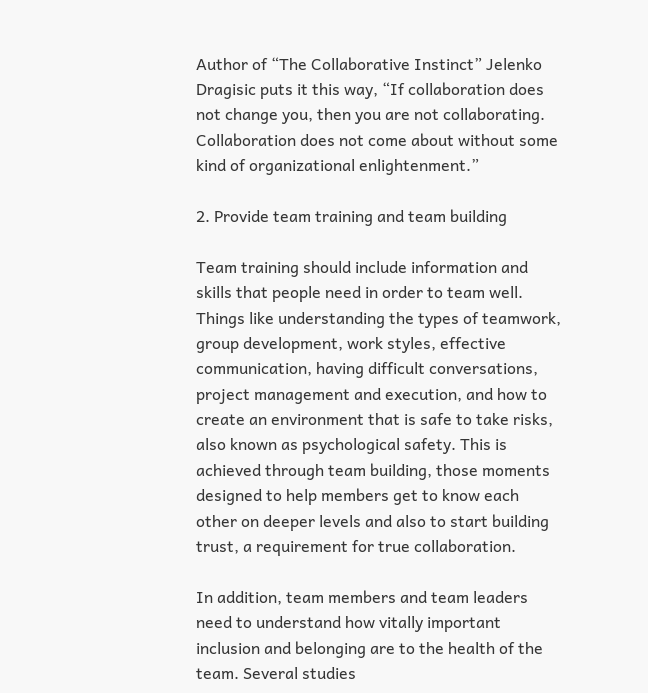Author of “The Collaborative Instinct” Jelenko Dragisic puts it this way, “If collaboration does not change you, then you are not collaborating. Collaboration does not come about without some kind of organizational enlightenment.”

2. Provide team training and team building

Team training should include information and skills that people need in order to team well. Things like understanding the types of teamwork, group development, work styles, effective communication, having difficult conversations, project management and execution, and how to create an environment that is safe to take risks, also known as psychological safety. This is achieved through team building, those moments designed to help members get to know each other on deeper levels and also to start building trust, a requirement for true collaboration.

In addition, team members and team leaders need to understand how vitally important inclusion and belonging are to the health of the team. Several studies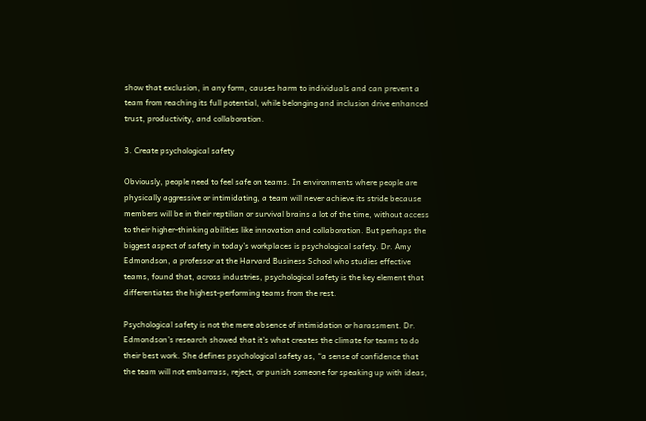show that exclusion, in any form, causes harm to individuals and can prevent a team from reaching its full potential, while belonging and inclusion drive enhanced trust, productivity, and collaboration.

3. Create psychological safety

Obviously, people need to feel safe on teams. In environments where people are physically aggressive or intimidating, a team will never achieve its stride because members will be in their reptilian or survival brains a lot of the time, without access to their higher-thinking abilities like innovation and collaboration. But perhaps the biggest aspect of safety in today’s workplaces is psychological safety. Dr. Amy Edmondson, a professor at the Harvard Business School who studies effective teams, found that, across industries, psychological safety is the key element that differentiates the highest-performing teams from the rest.

Psychological safety is not the mere absence of intimidation or harassment. Dr. Edmondson’s research showed that it’s what creates the climate for teams to do their best work. She defines psychological safety as, “a sense of confidence that the team will not embarrass, reject, or punish someone for speaking up with ideas,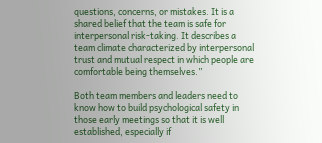questions, concerns, or mistakes. It is a shared belief that the team is safe for interpersonal risk-taking. It describes a team climate characterized by interpersonal trust and mutual respect in which people are comfortable being themselves.”

Both team members and leaders need to know how to build psychological safety in those early meetings so that it is well established, especially if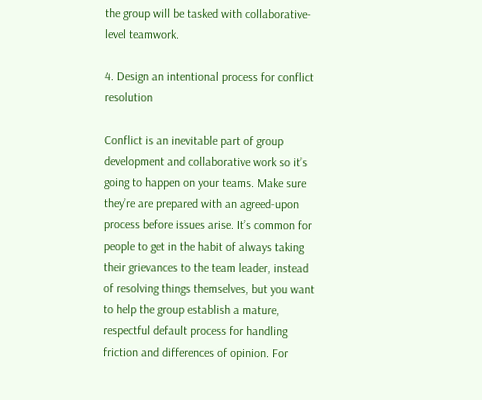the group will be tasked with collaborative-level teamwork.

4. Design an intentional process for conflict resolution

Conflict is an inevitable part of group development and collaborative work so it’s going to happen on your teams. Make sure they’re are prepared with an agreed-upon process before issues arise. It’s common for people to get in the habit of always taking their grievances to the team leader, instead of resolving things themselves, but you want to help the group establish a mature, respectful default process for handling friction and differences of opinion. For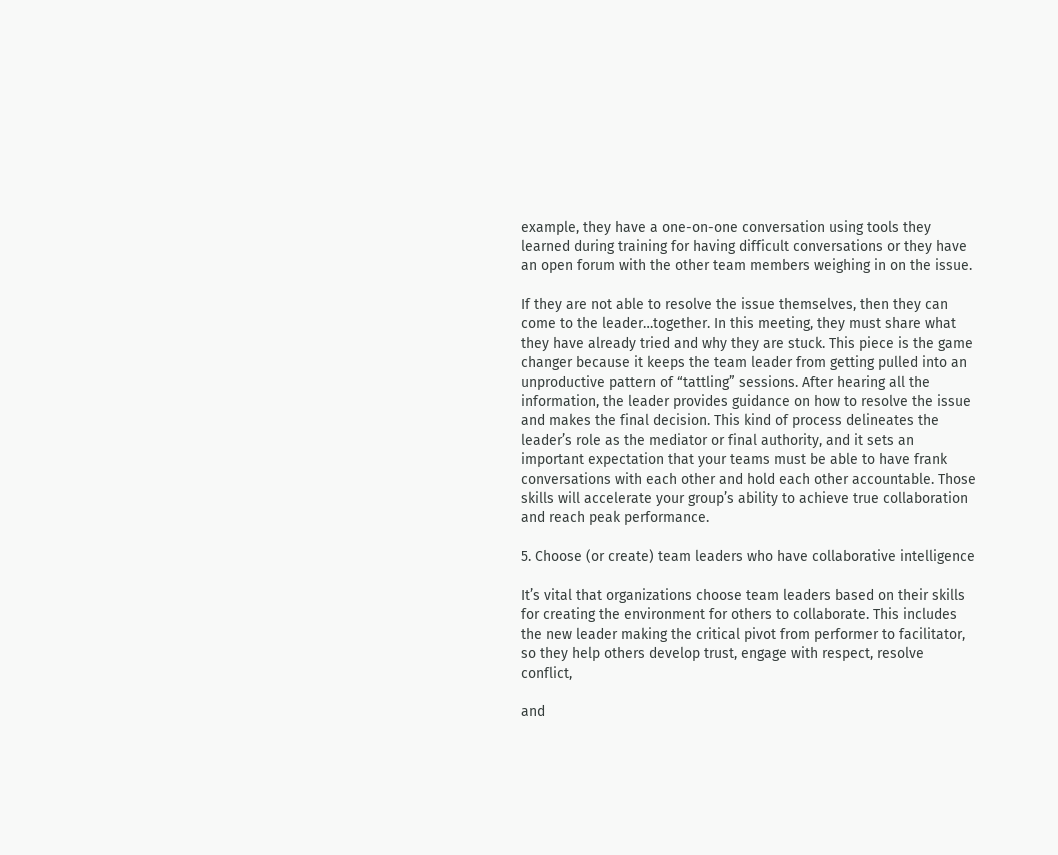example, they have a one-on-one conversation using tools they learned during training for having difficult conversations or they have an open forum with the other team members weighing in on the issue.

If they are not able to resolve the issue themselves, then they can come to the leader…together. In this meeting, they must share what they have already tried and why they are stuck. This piece is the game changer because it keeps the team leader from getting pulled into an unproductive pattern of “tattling” sessions. After hearing all the information, the leader provides guidance on how to resolve the issue and makes the final decision. This kind of process delineates the leader’s role as the mediator or final authority, and it sets an important expectation that your teams must be able to have frank conversations with each other and hold each other accountable. Those skills will accelerate your group’s ability to achieve true collaboration and reach peak performance.

5. Choose (or create) team leaders who have collaborative intelligence

It’s vital that organizations choose team leaders based on their skills for creating the environment for others to collaborate. This includes the new leader making the critical pivot from performer to facilitator, so they help others develop trust, engage with respect, resolve conflict,

and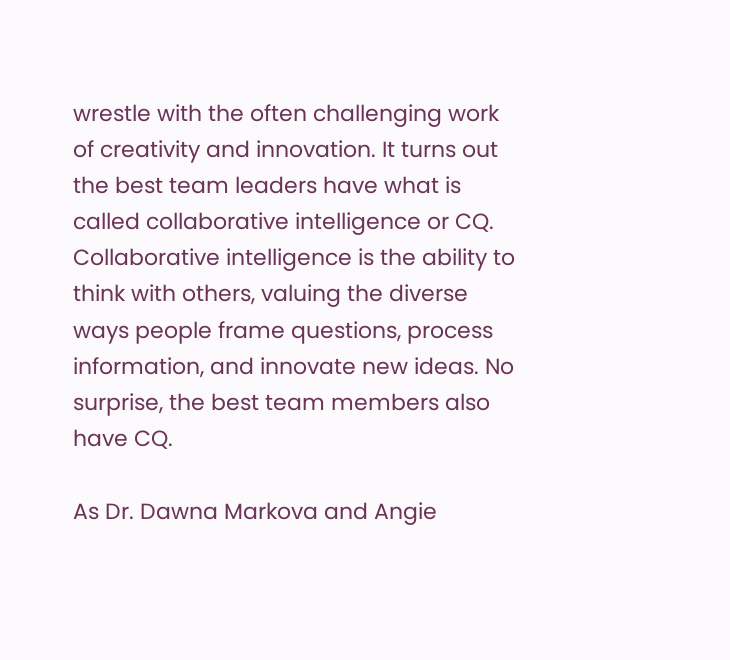wrestle with the often challenging work of creativity and innovation. It turns out the best team leaders have what is called collaborative intelligence or CQ. Collaborative intelligence is the ability to think with others, valuing the diverse ways people frame questions, process information, and innovate new ideas. No surprise, the best team members also have CQ.

As Dr. Dawna Markova and Angie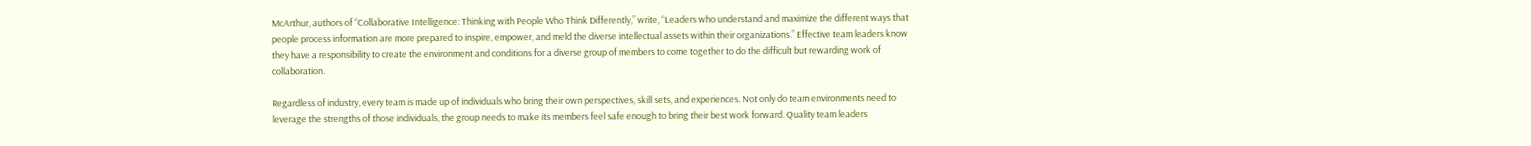McArthur, authors of “Collaborative Intelligence: Thinking with People Who Think Differently,” write, “Leaders who understand and maximize the different ways that people process information are more prepared to inspire, empower, and meld the diverse intellectual assets within their organizations.” Effective team leaders know they have a responsibility to create the environment and conditions for a diverse group of members to come together to do the difficult but rewarding work of collaboration.

Regardless of industry, every team is made up of individuals who bring their own perspectives, skill sets, and experiences. Not only do team environments need to leverage the strengths of those individuals, the group needs to make its members feel safe enough to bring their best work forward. Quality team leaders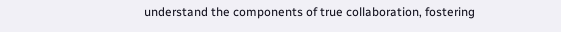understand the components of true collaboration, fostering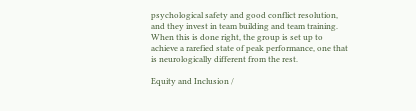psychological safety and good conflict resolution, and they invest in team building and team training. When this is done right, the group is set up to achieve a rarefied state of peak performance, one that is neurologically different from the rest.

Equity and Inclusion /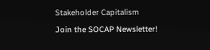Stakeholder Capitalism
Join the SOCAP Newsletter!